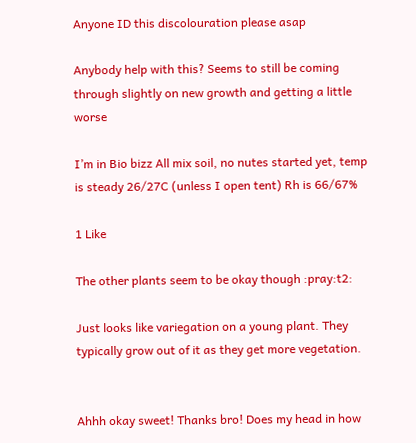Anyone ID this discolouration please asap

Anybody help with this? Seems to still be coming through slightly on new growth and getting a little worse

I’m in Bio bizz All mix soil, no nutes started yet, temp is steady 26/27C (unless I open tent) Rh is 66/67%

1 Like

The other plants seem to be okay though :pray:t2:

Just looks like variegation on a young plant. They typically grow out of it as they get more vegetation.


Ahhh okay sweet! Thanks bro! Does my head in how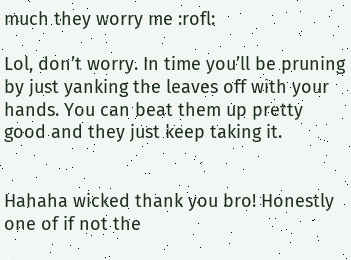much they worry me :rofl:

Lol, don’t worry. In time you’ll be pruning by just yanking the leaves off with your hands. You can beat them up pretty good and they just keep taking it.


Hahaha wicked thank you bro! Honestly one of if not the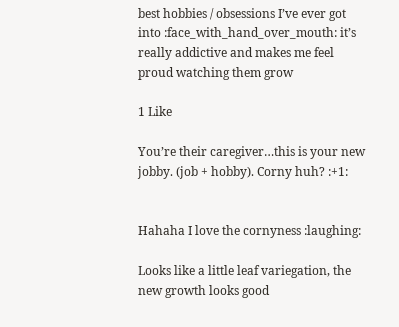best hobbies / obsessions I’ve ever got into :face_with_hand_over_mouth: it’s really addictive and makes me feel proud watching them grow

1 Like

You’re their caregiver…this is your new jobby. (job + hobby). Corny huh? :+1:


Hahaha I love the cornyness :laughing:

Looks like a little leaf variegation, the new growth looks good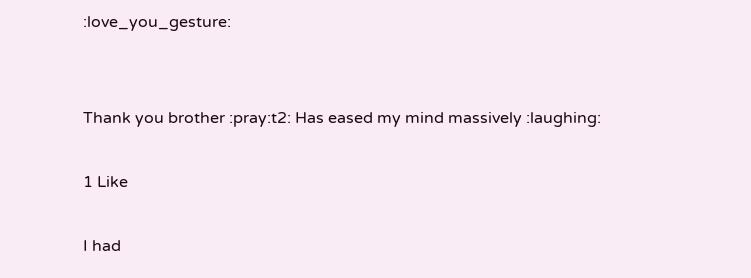:love_you_gesture:


Thank you brother :pray:t2: Has eased my mind massively :laughing:

1 Like

I had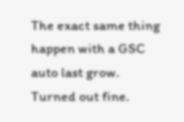The exact same thing happen with a GSC auto last grow. Turned out fine.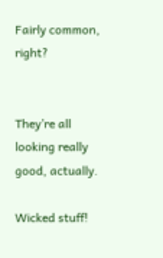Fairly common, right?


They’re all looking really good, actually.

Wicked stuff!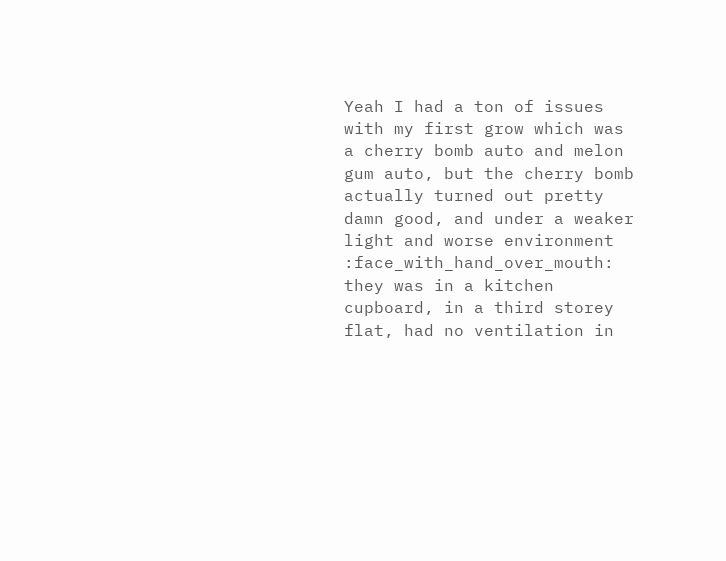Yeah I had a ton of issues with my first grow which was a cherry bomb auto and melon gum auto, but the cherry bomb actually turned out pretty damn good, and under a weaker light and worse environment :face_with_hand_over_mouth: they was in a kitchen cupboard, in a third storey flat, had no ventilation in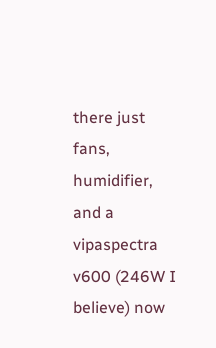there just fans, humidifier, and a vipaspectra v600 (246W I believe) now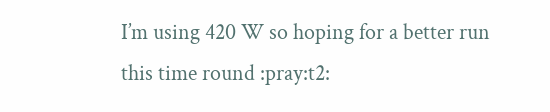I’m using 420 W so hoping for a better run this time round :pray:t2: